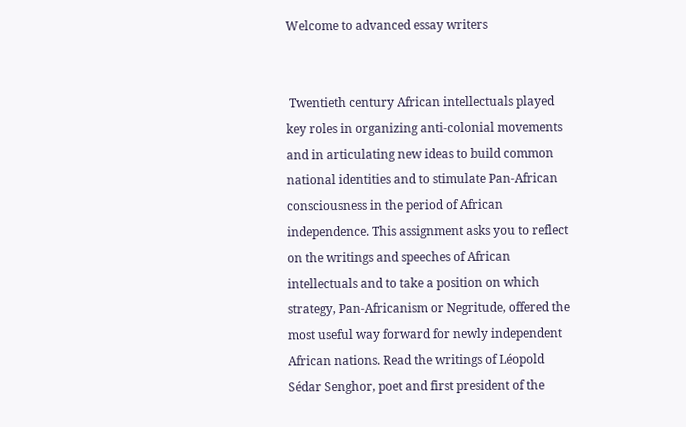Welcome to advanced essay writers


 Twentieth century African intellectuals played key roles in organizing anti-colonial movements and in articulating new ideas to build common national identities and to stimulate Pan-African consciousness in the period of African independence. This assignment asks you to reflect on the writings and speeches of African intellectuals and to take a position on which strategy, Pan-Africanism or Negritude, offered the most useful way forward for newly independent African nations. Read the writings of Léopold Sédar Senghor, poet and first president of the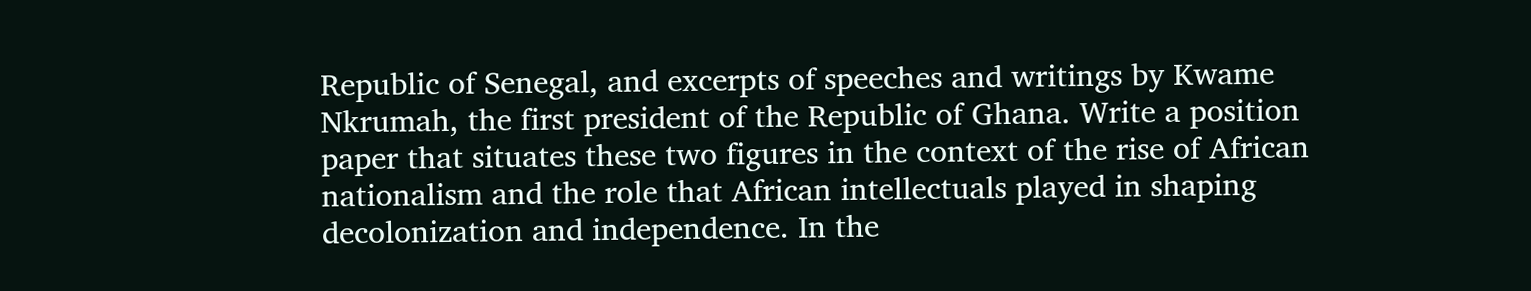Republic of Senegal, and excerpts of speeches and writings by Kwame Nkrumah, the first president of the Republic of Ghana. Write a position paper that situates these two figures in the context of the rise of African nationalism and the role that African intellectuals played in shaping decolonization and independence. In the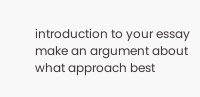introduction to your essay make an argument about what approach best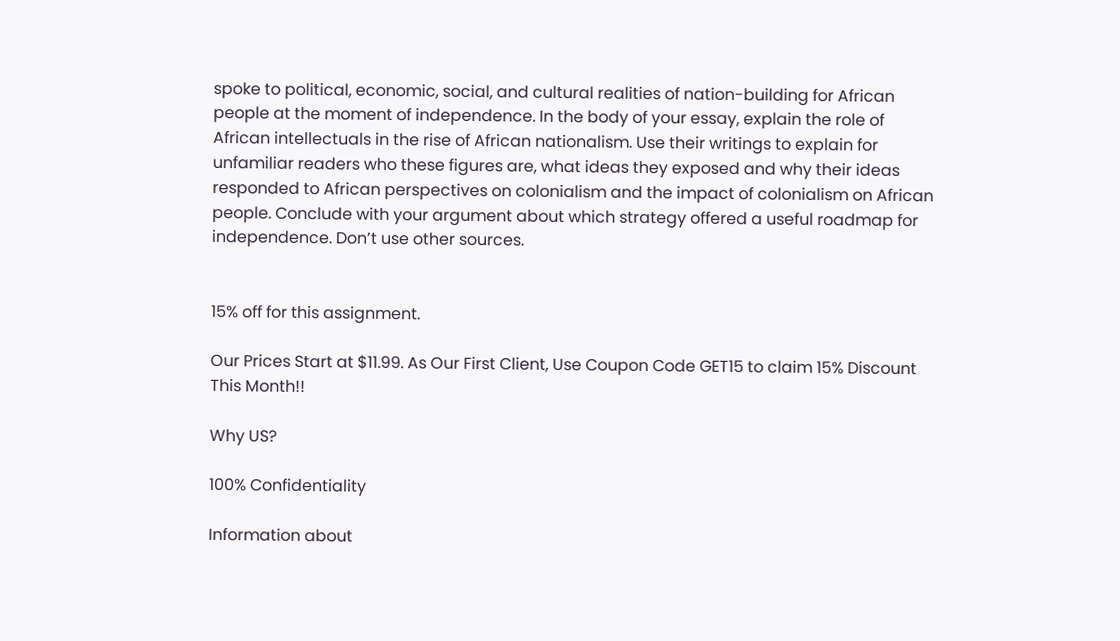spoke to political, economic, social, and cultural realities of nation-building for African people at the moment of independence. In the body of your essay, explain the role of African intellectuals in the rise of African nationalism. Use their writings to explain for unfamiliar readers who these figures are, what ideas they exposed and why their ideas responded to African perspectives on colonialism and the impact of colonialism on African people. Conclude with your argument about which strategy offered a useful roadmap for independence. Don’t use other sources.


15% off for this assignment.

Our Prices Start at $11.99. As Our First Client, Use Coupon Code GET15 to claim 15% Discount This Month!!

Why US?

100% Confidentiality

Information about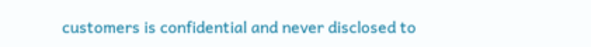customers is confidential and never disclosed to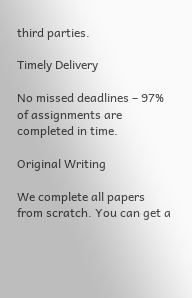third parties.

Timely Delivery

No missed deadlines – 97% of assignments are completed in time.

Original Writing

We complete all papers from scratch. You can get a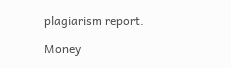plagiarism report.

Money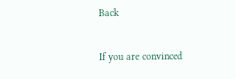Back

If you are convinced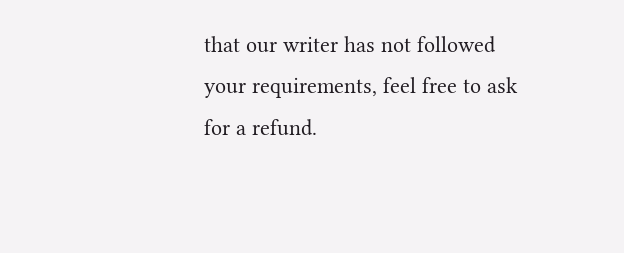that our writer has not followed your requirements, feel free to ask for a refund.